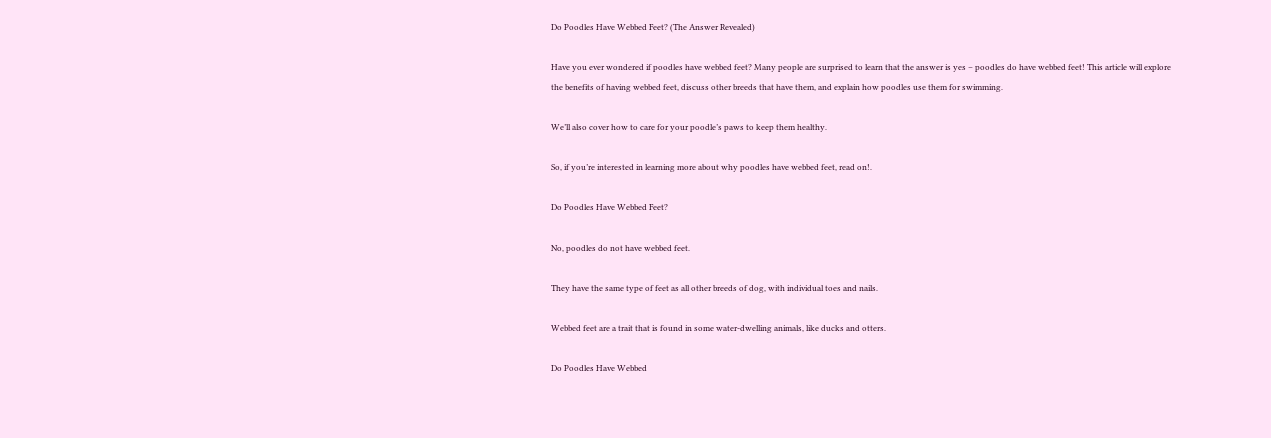Do Poodles Have Webbed Feet? (The Answer Revealed)

Have you ever wondered if poodles have webbed feet? Many people are surprised to learn that the answer is yes – poodles do have webbed feet! This article will explore the benefits of having webbed feet, discuss other breeds that have them, and explain how poodles use them for swimming.

We’ll also cover how to care for your poodle’s paws to keep them healthy.

So, if you’re interested in learning more about why poodles have webbed feet, read on!.

Do Poodles Have Webbed Feet?

No, poodles do not have webbed feet.

They have the same type of feet as all other breeds of dog, with individual toes and nails.

Webbed feet are a trait that is found in some water-dwelling animals, like ducks and otters.

Do Poodles Have Webbed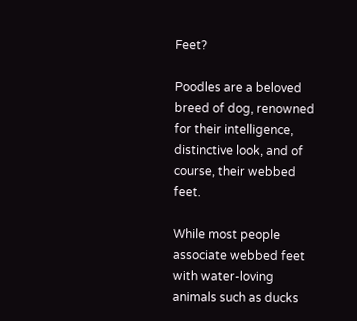Feet?

Poodles are a beloved breed of dog, renowned for their intelligence, distinctive look, and of course, their webbed feet.

While most people associate webbed feet with water-loving animals such as ducks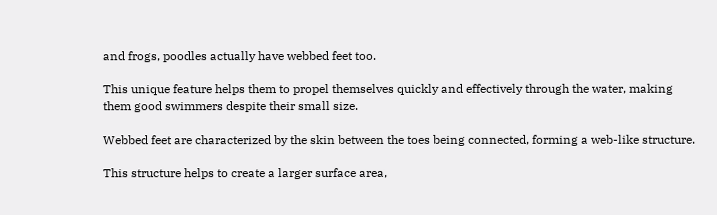and frogs, poodles actually have webbed feet too.

This unique feature helps them to propel themselves quickly and effectively through the water, making them good swimmers despite their small size.

Webbed feet are characterized by the skin between the toes being connected, forming a web-like structure.

This structure helps to create a larger surface area,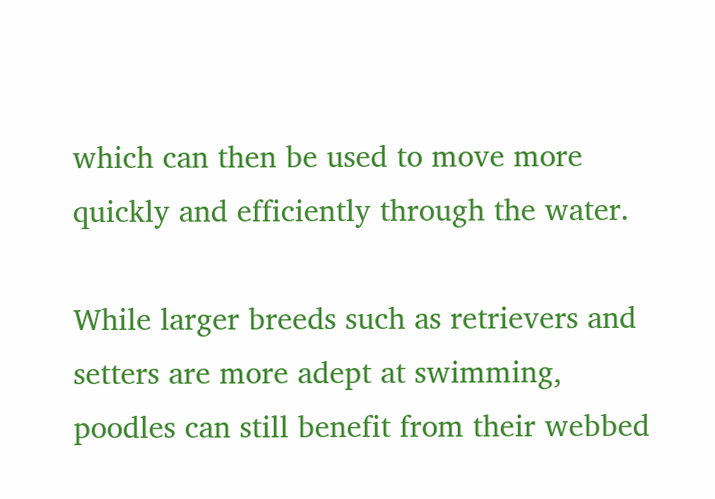which can then be used to move more quickly and efficiently through the water.

While larger breeds such as retrievers and setters are more adept at swimming, poodles can still benefit from their webbed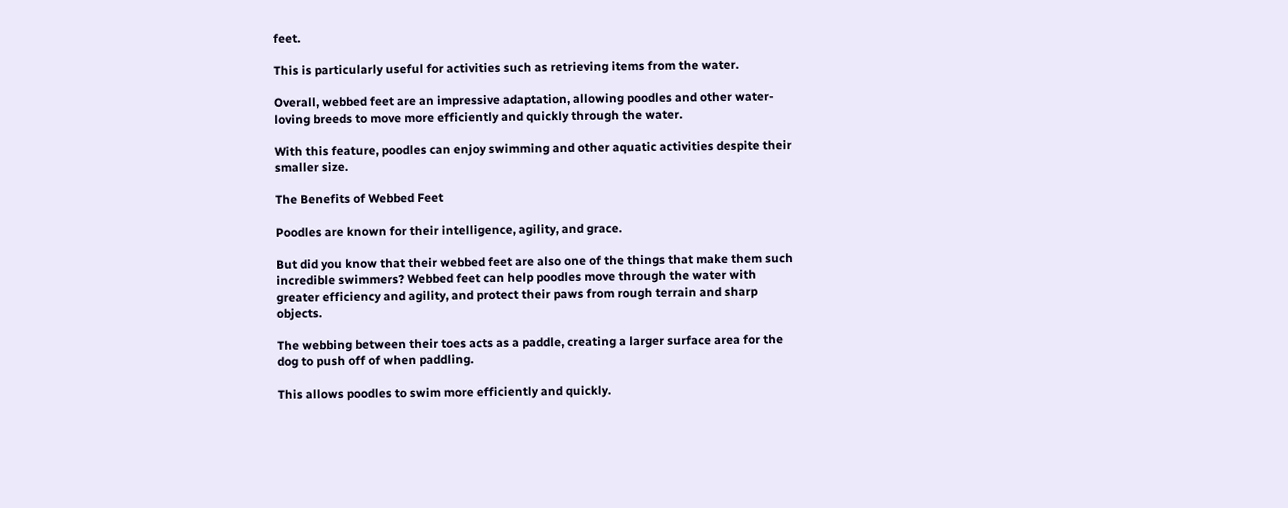feet.

This is particularly useful for activities such as retrieving items from the water.

Overall, webbed feet are an impressive adaptation, allowing poodles and other water-loving breeds to move more efficiently and quickly through the water.

With this feature, poodles can enjoy swimming and other aquatic activities despite their smaller size.

The Benefits of Webbed Feet

Poodles are known for their intelligence, agility, and grace.

But did you know that their webbed feet are also one of the things that make them such incredible swimmers? Webbed feet can help poodles move through the water with greater efficiency and agility, and protect their paws from rough terrain and sharp objects.

The webbing between their toes acts as a paddle, creating a larger surface area for the dog to push off of when paddling.

This allows poodles to swim more efficiently and quickly.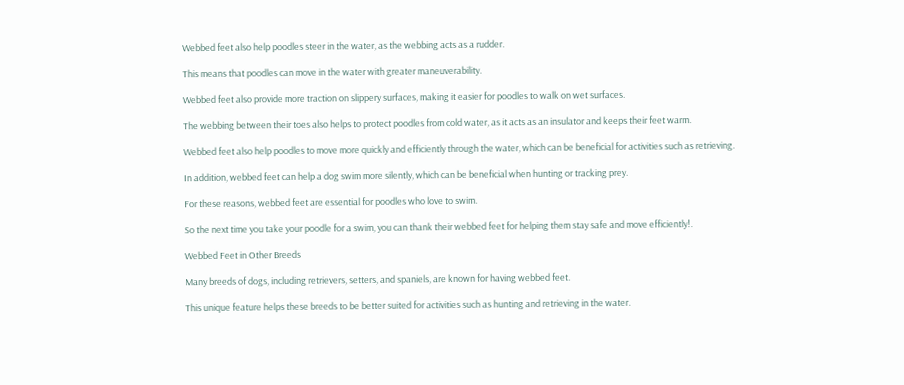Webbed feet also help poodles steer in the water, as the webbing acts as a rudder.

This means that poodles can move in the water with greater maneuverability.

Webbed feet also provide more traction on slippery surfaces, making it easier for poodles to walk on wet surfaces.

The webbing between their toes also helps to protect poodles from cold water, as it acts as an insulator and keeps their feet warm.

Webbed feet also help poodles to move more quickly and efficiently through the water, which can be beneficial for activities such as retrieving.

In addition, webbed feet can help a dog swim more silently, which can be beneficial when hunting or tracking prey.

For these reasons, webbed feet are essential for poodles who love to swim.

So the next time you take your poodle for a swim, you can thank their webbed feet for helping them stay safe and move efficiently!.

Webbed Feet in Other Breeds

Many breeds of dogs, including retrievers, setters, and spaniels, are known for having webbed feet.

This unique feature helps these breeds to be better suited for activities such as hunting and retrieving in the water.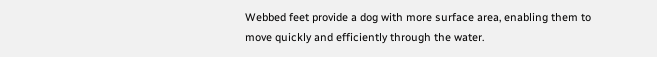Webbed feet provide a dog with more surface area, enabling them to move quickly and efficiently through the water.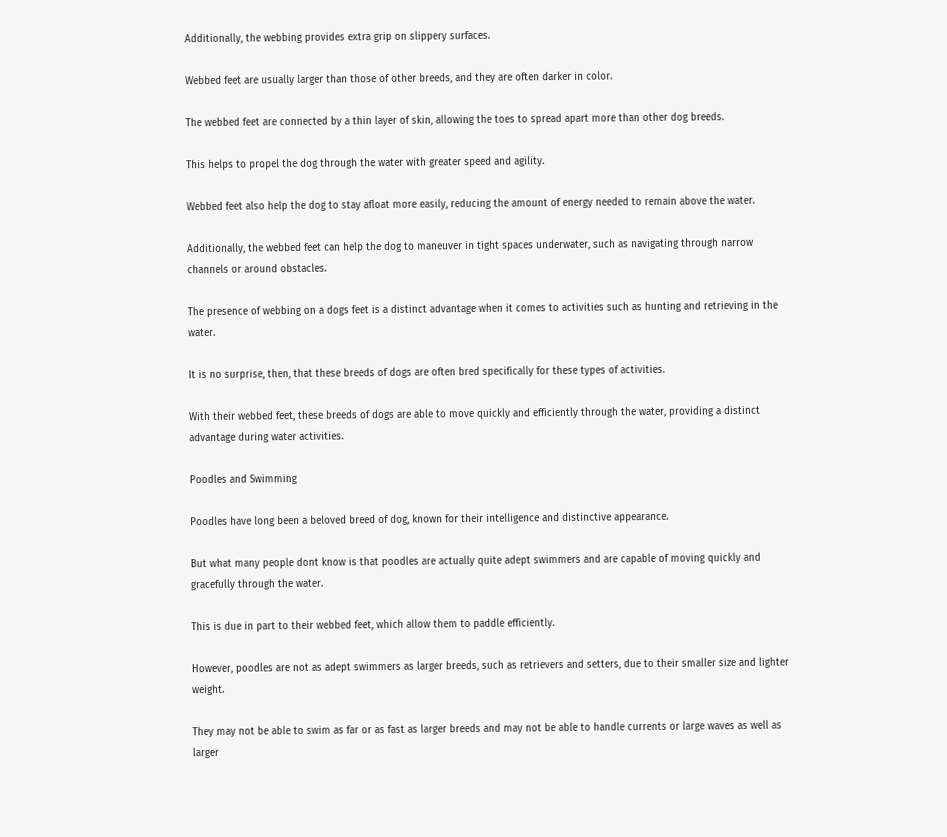Additionally, the webbing provides extra grip on slippery surfaces.

Webbed feet are usually larger than those of other breeds, and they are often darker in color.

The webbed feet are connected by a thin layer of skin, allowing the toes to spread apart more than other dog breeds.

This helps to propel the dog through the water with greater speed and agility.

Webbed feet also help the dog to stay afloat more easily, reducing the amount of energy needed to remain above the water.

Additionally, the webbed feet can help the dog to maneuver in tight spaces underwater, such as navigating through narrow channels or around obstacles.

The presence of webbing on a dogs feet is a distinct advantage when it comes to activities such as hunting and retrieving in the water.

It is no surprise, then, that these breeds of dogs are often bred specifically for these types of activities.

With their webbed feet, these breeds of dogs are able to move quickly and efficiently through the water, providing a distinct advantage during water activities.

Poodles and Swimming

Poodles have long been a beloved breed of dog, known for their intelligence and distinctive appearance.

But what many people dont know is that poodles are actually quite adept swimmers and are capable of moving quickly and gracefully through the water.

This is due in part to their webbed feet, which allow them to paddle efficiently.

However, poodles are not as adept swimmers as larger breeds, such as retrievers and setters, due to their smaller size and lighter weight.

They may not be able to swim as far or as fast as larger breeds and may not be able to handle currents or large waves as well as larger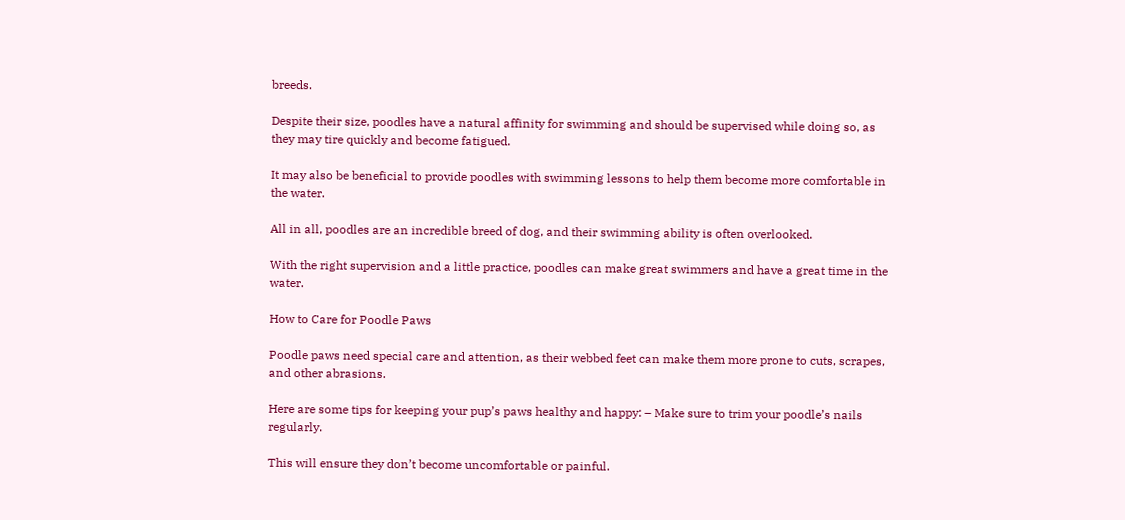breeds.

Despite their size, poodles have a natural affinity for swimming and should be supervised while doing so, as they may tire quickly and become fatigued.

It may also be beneficial to provide poodles with swimming lessons to help them become more comfortable in the water.

All in all, poodles are an incredible breed of dog, and their swimming ability is often overlooked.

With the right supervision and a little practice, poodles can make great swimmers and have a great time in the water.

How to Care for Poodle Paws

Poodle paws need special care and attention, as their webbed feet can make them more prone to cuts, scrapes, and other abrasions.

Here are some tips for keeping your pup’s paws healthy and happy: – Make sure to trim your poodle’s nails regularly.

This will ensure they don’t become uncomfortable or painful.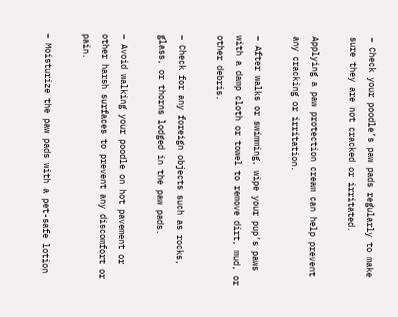– Check your poodle’s paw pads regularly to make sure they are not cracked or irritated.

Applying a paw protection cream can help prevent any cracking or irritation.

– After walks or swimming, wipe your pup’s paws with a damp cloth or towel to remove dirt, mud, or other debris.

– Check for any foreign objects such as rocks, glass, or thorns lodged in the paw pads.

– Avoid walking your poodle on hot pavement or other harsh surfaces to prevent any discomfort or pain.

– Moisturize the paw pads with a pet-safe lotion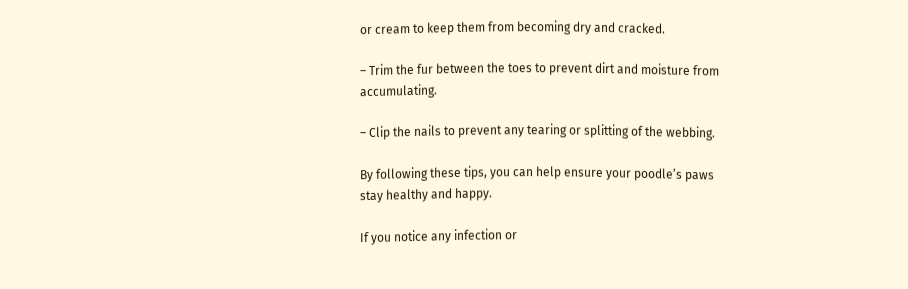or cream to keep them from becoming dry and cracked.

– Trim the fur between the toes to prevent dirt and moisture from accumulating.

– Clip the nails to prevent any tearing or splitting of the webbing.

By following these tips, you can help ensure your poodle’s paws stay healthy and happy.

If you notice any infection or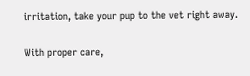irritation, take your pup to the vet right away.

With proper care,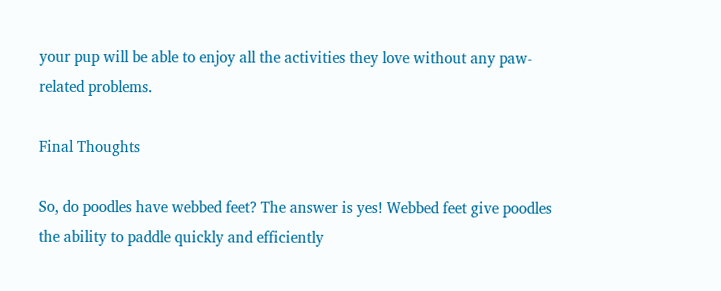your pup will be able to enjoy all the activities they love without any paw-related problems.

Final Thoughts

So, do poodles have webbed feet? The answer is yes! Webbed feet give poodles the ability to paddle quickly and efficiently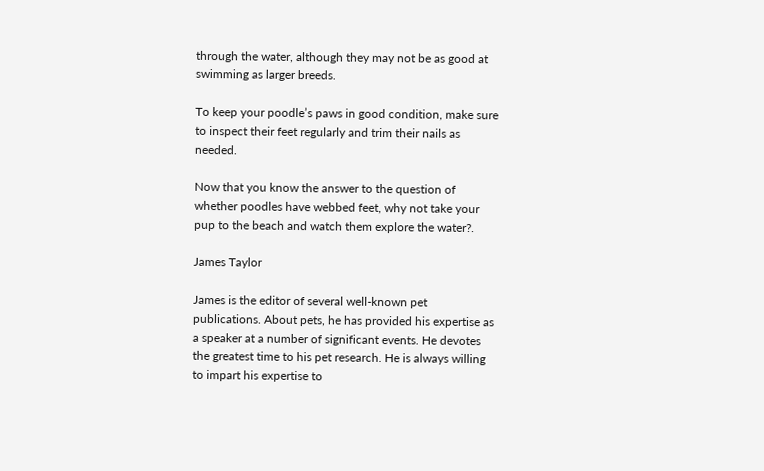through the water, although they may not be as good at swimming as larger breeds.

To keep your poodle’s paws in good condition, make sure to inspect their feet regularly and trim their nails as needed.

Now that you know the answer to the question of whether poodles have webbed feet, why not take your pup to the beach and watch them explore the water?.

James Taylor

James is the editor of several well-known pet publications. About pets, he has provided his expertise as a speaker at a number of significant events. He devotes the greatest time to his pet research. He is always willing to impart his expertise to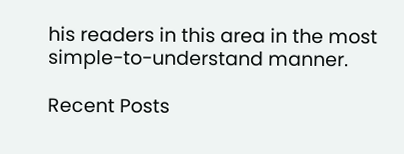his readers in this area in the most simple-to-understand manner.

Recent Posts